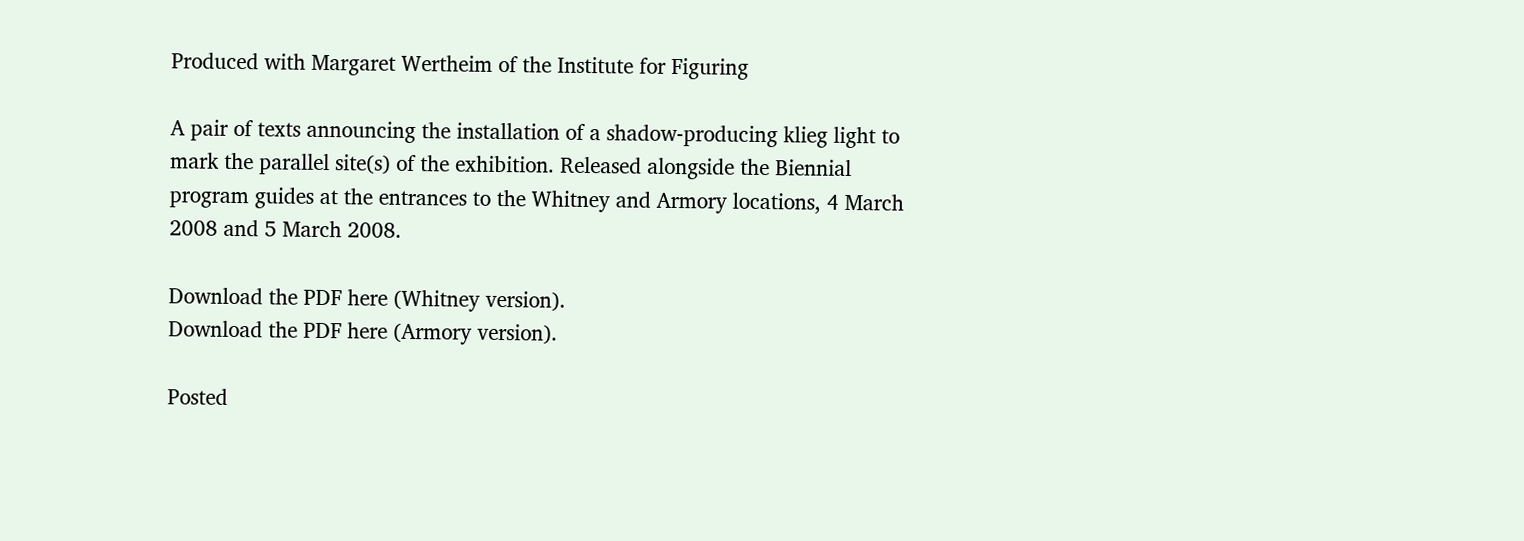Produced with Margaret Wertheim of the Institute for Figuring

A pair of texts announcing the installation of a shadow-producing klieg light to mark the parallel site(s) of the exhibition. Released alongside the Biennial program guides at the entrances to the Whitney and Armory locations, 4 March 2008 and 5 March 2008.

Download the PDF here (Whitney version).
Download the PDF here (Armory version).

Posted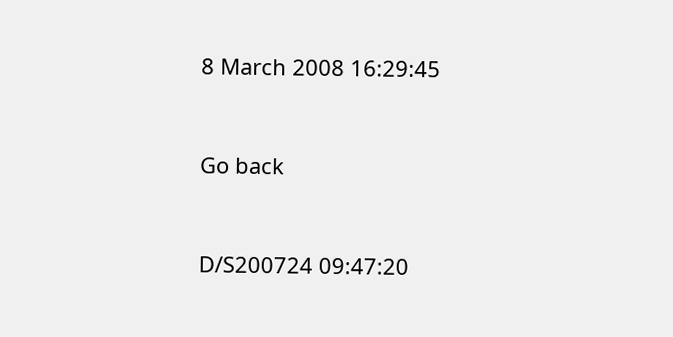8 March 2008 16:29:45


Go back


D/S200724 09:47:20